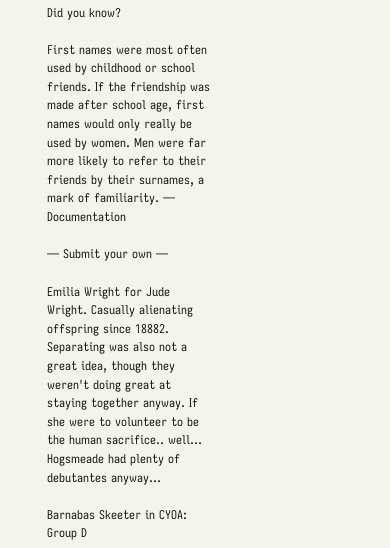Did you know?

First names were most often used by childhood or school friends. If the friendship was made after school age, first names would only really be used by women. Men were far more likely to refer to their friends by their surnames, a mark of familiarity. — Documentation

— Submit your own —

Emilia Wright for Jude Wright. Casually alienating offspring since 18882.
Separating was also not a great idea, though they weren't doing great at staying together anyway. If she were to volunteer to be the human sacrifice.. well... Hogsmeade had plenty of debutantes anyway...

Barnabas Skeeter in CYOA: Group D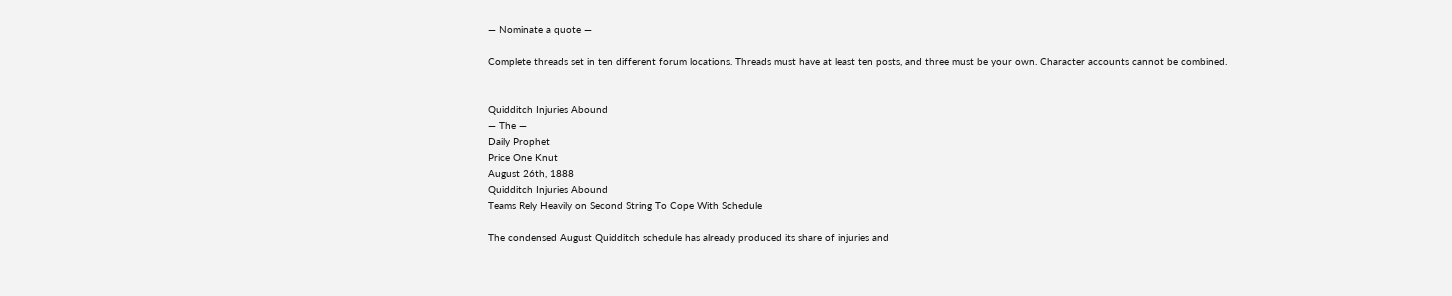— Nominate a quote —

Complete threads set in ten different forum locations. Threads must have at least ten posts, and three must be your own. Character accounts cannot be combined.


Quidditch Injuries Abound
— The —
Daily Prophet
Price One Knut
August 26th, 1888
Quidditch Injuries Abound
Teams Rely Heavily on Second String To Cope With Schedule

The condensed August Quidditch schedule has already produced its share of injuries and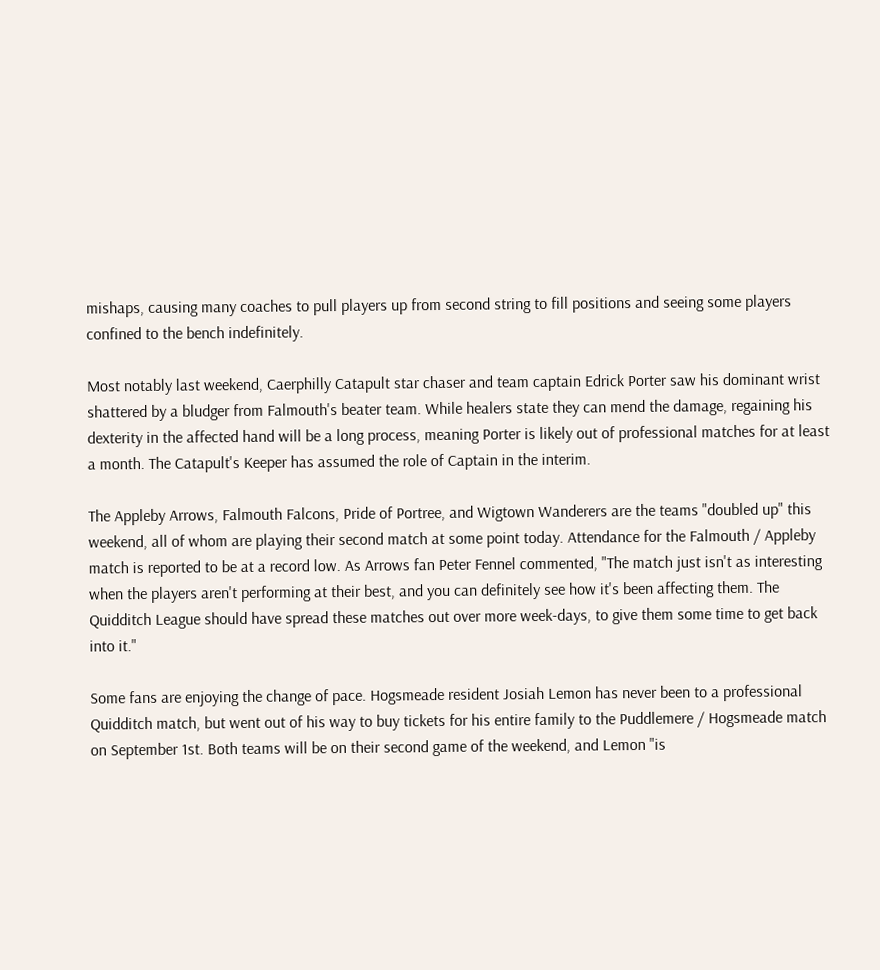mishaps, causing many coaches to pull players up from second string to fill positions and seeing some players confined to the bench indefinitely.

Most notably last weekend, Caerphilly Catapult star chaser and team captain Edrick Porter saw his dominant wrist shattered by a bludger from Falmouth's beater team. While healers state they can mend the damage, regaining his dexterity in the affected hand will be a long process, meaning Porter is likely out of professional matches for at least a month. The Catapult's Keeper has assumed the role of Captain in the interim.

The Appleby Arrows, Falmouth Falcons, Pride of Portree, and Wigtown Wanderers are the teams "doubled up" this weekend, all of whom are playing their second match at some point today. Attendance for the Falmouth / Appleby match is reported to be at a record low. As Arrows fan Peter Fennel commented, "The match just isn't as interesting when the players aren't performing at their best, and you can definitely see how it's been affecting them. The Quidditch League should have spread these matches out over more week-days, to give them some time to get back into it."

Some fans are enjoying the change of pace. Hogsmeade resident Josiah Lemon has never been to a professional Quidditch match, but went out of his way to buy tickets for his entire family to the Puddlemere / Hogsmeade match on September 1st. Both teams will be on their second game of the weekend, and Lemon "is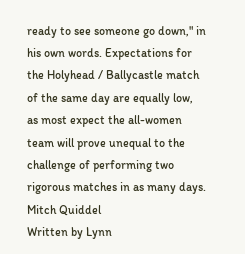ready to see someone go down," in his own words. Expectations for the Holyhead / Ballycastle match of the same day are equally low, as most expect the all-women team will prove unequal to the challenge of performing two rigorous matches in as many days.
Mitch Quiddel
Written by Lynn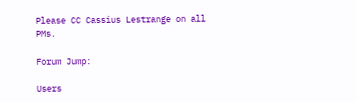Please CC Cassius Lestrange on all PMs.

Forum Jump:

Users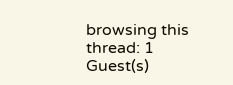browsing this thread: 1 Guest(s)